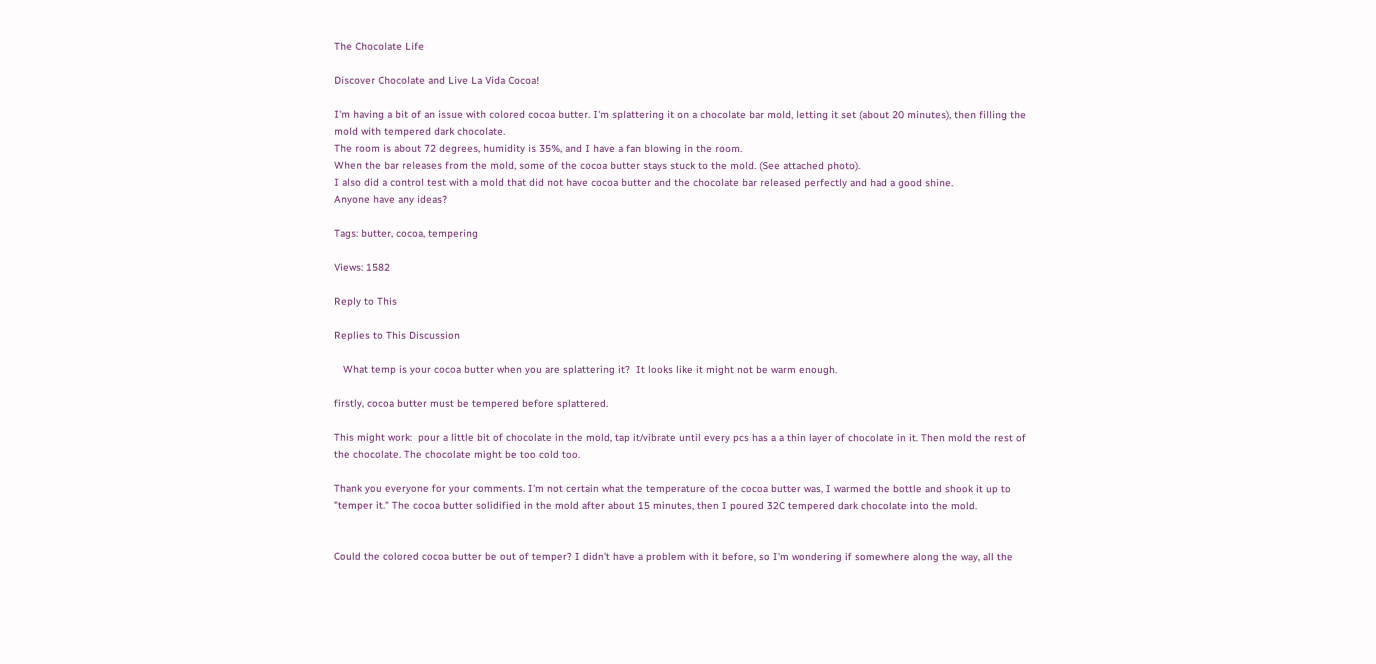The Chocolate Life

Discover Chocolate and Live La Vida Cocoa!

I'm having a bit of an issue with colored cocoa butter. I'm splattering it on a chocolate bar mold, letting it set (about 20 minutes), then filling the mold with tempered dark chocolate.
The room is about 72 degrees, humidity is 35%, and I have a fan blowing in the room.
When the bar releases from the mold, some of the cocoa butter stays stuck to the mold. (See attached photo).
I also did a control test with a mold that did not have cocoa butter and the chocolate bar released perfectly and had a good shine.
Anyone have any ideas?

Tags: butter, cocoa, tempering

Views: 1582

Reply to This

Replies to This Discussion

   What temp is your cocoa butter when you are splattering it?  It looks like it might not be warm enough.

firstly, cocoa butter must be tempered before splattered.

This might work:  pour a little bit of chocolate in the mold, tap it/vibrate until every pcs has a a thin layer of chocolate in it. Then mold the rest of the chocolate. The chocolate might be too cold too.

Thank you everyone for your comments. I'm not certain what the temperature of the cocoa butter was, I warmed the bottle and shook it up to "temper it." The cocoa butter solidified in the mold after about 15 minutes, then I poured 32C tempered dark chocolate into the mold.


Could the colored cocoa butter be out of temper? I didn't have a problem with it before, so I'm wondering if somewhere along the way, all the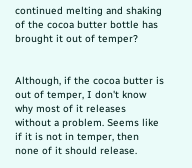continued melting and shaking of the cocoa butter bottle has brought it out of temper?


Although, if the cocoa butter is out of temper, I don't know why most of it releases without a problem. Seems like if it is not in temper, then none of it should release.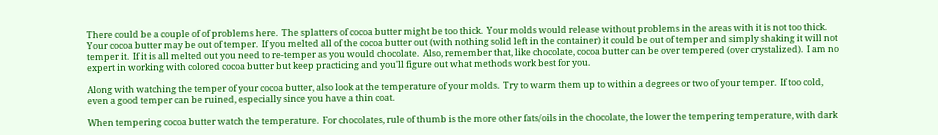There could be a couple of of problems here.  The splatters of cocoa butter might be too thick.  Your molds would release without problems in the areas with it is not too thick.  Your cocoa butter may be out of temper.  If you melted all of the cocoa butter out (with nothing solid left in the container) it could be out of temper and simply shaking it will not temper it.  If it is all melted out you need to re-temper as you would chocolate.  Also, remember that, like chocolate, cocoa butter can be over tempered (over crystalized).  I am no expert in working with colored cocoa butter but keep practicing and you'll figure out what methods work best for you.

Along with watching the temper of your cocoa butter, also look at the temperature of your molds.  Try to warm them up to within a degrees or two of your temper.  If too cold, even a good temper can be ruined, especially since you have a thin coat.

When tempering cocoa butter watch the temperature.  For chocolates, rule of thumb is the more other fats/oils in the chocolate, the lower the tempering temperature, with dark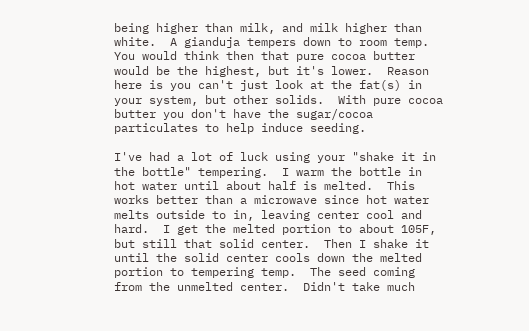being higher than milk, and milk higher than white.  A gianduja tempers down to room temp.  You would think then that pure cocoa butter would be the highest, but it's lower.  Reason here is you can't just look at the fat(s) in your system, but other solids.  With pure cocoa butter you don't have the sugar/cocoa particulates to help induce seeding.

I've had a lot of luck using your "shake it in the bottle" tempering.  I warm the bottle in hot water until about half is melted.  This works better than a microwave since hot water melts outside to in, leaving center cool and hard.  I get the melted portion to about 105F, but still that solid center.  Then I shake it until the solid center cools down the melted portion to tempering temp.  The seed coming from the unmelted center.  Didn't take much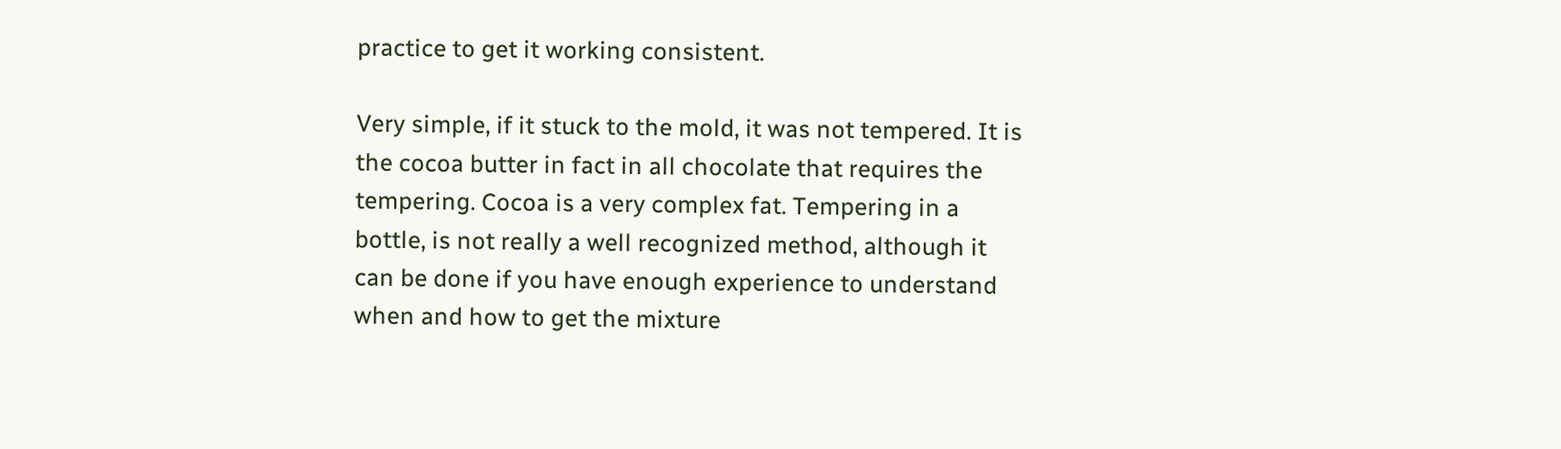practice to get it working consistent.

Very simple, if it stuck to the mold, it was not tempered. It is the cocoa butter in fact in all chocolate that requires the tempering. Cocoa is a very complex fat. Tempering in a bottle, is not really a well recognized method, although it can be done if you have enough experience to understand when and how to get the mixture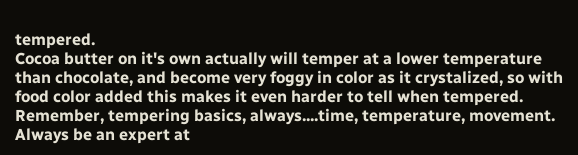tempered.
Cocoa butter on it's own actually will temper at a lower temperature than chocolate, and become very foggy in color as it crystalized, so with food color added this makes it even harder to tell when tempered. Remember, tempering basics, always....time, temperature, movement.
Always be an expert at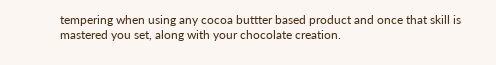tempering when using any cocoa buttter based product and once that skill is mastered you set, along with your chocolate creation.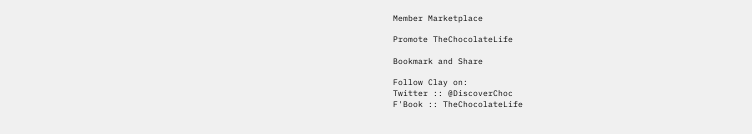Member Marketplace

Promote TheChocolateLife

Bookmark and Share

Follow Clay on:
Twitter :: @DiscoverChoc
F'Book :: TheChocolateLife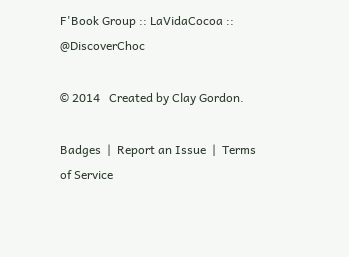F'Book Group :: LaVidaCocoa :: @DiscoverChoc

© 2014   Created by Clay Gordon.

Badges  |  Report an Issue  |  Terms of Service